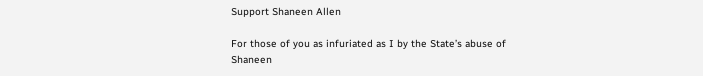Support Shaneen Allen

For those of you as infuriated as I by the State’s abuse of Shaneen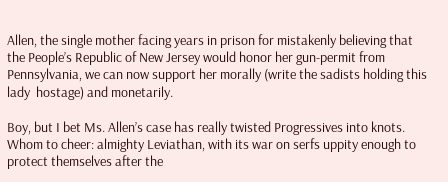Allen, the single mother facing years in prison for mistakenly believing that the People’s Republic of New Jersey would honor her gun-permit from Pennsylvania, we can now support her morally (write the sadists holding this lady  hostage) and monetarily.

Boy, but I bet Ms. Allen’s case has really twisted Progressives into knots. Whom to cheer: almighty Leviathan, with its war on serfs uppity enough to protect themselves after the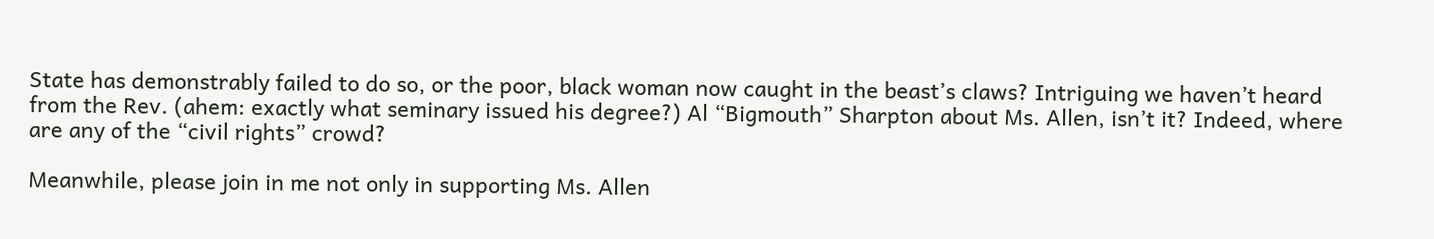State has demonstrably failed to do so, or the poor, black woman now caught in the beast’s claws? Intriguing we haven’t heard from the Rev. (ahem: exactly what seminary issued his degree?) Al “Bigmouth” Sharpton about Ms. Allen, isn’t it? Indeed, where are any of the “civil rights” crowd?

Meanwhile, please join in me not only in supporting Ms. Allen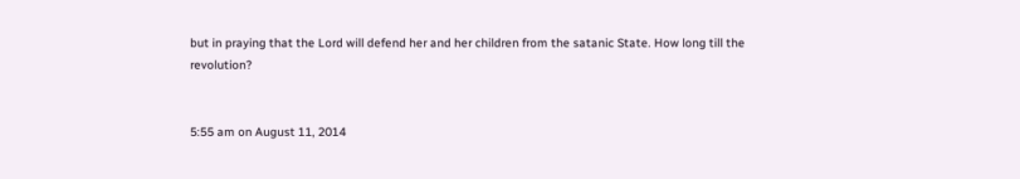but in praying that the Lord will defend her and her children from the satanic State. How long till the revolution?


5:55 am on August 11, 2014